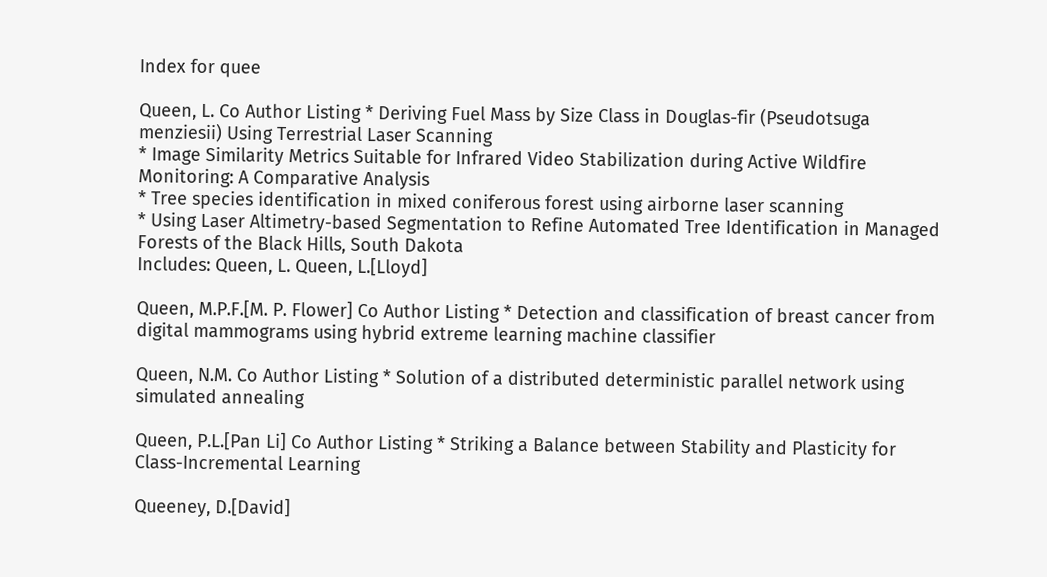Index for quee

Queen, L. Co Author Listing * Deriving Fuel Mass by Size Class in Douglas-fir (Pseudotsuga menziesii) Using Terrestrial Laser Scanning
* Image Similarity Metrics Suitable for Infrared Video Stabilization during Active Wildfire Monitoring: A Comparative Analysis
* Tree species identification in mixed coniferous forest using airborne laser scanning
* Using Laser Altimetry-based Segmentation to Refine Automated Tree Identification in Managed Forests of the Black Hills, South Dakota
Includes: Queen, L. Queen, L.[Lloyd]

Queen, M.P.F.[M. P. Flower] Co Author Listing * Detection and classification of breast cancer from digital mammograms using hybrid extreme learning machine classifier

Queen, N.M. Co Author Listing * Solution of a distributed deterministic parallel network using simulated annealing

Queen, P.L.[Pan Li] Co Author Listing * Striking a Balance between Stability and Plasticity for Class-Incremental Learning

Queeney, D.[David]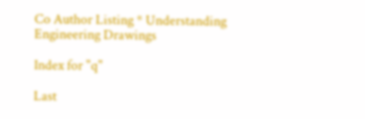Co Author Listing * Understanding Engineering Drawings

Index for "q"

Last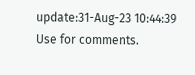update:31-Aug-23 10:44:39
Use for comments.